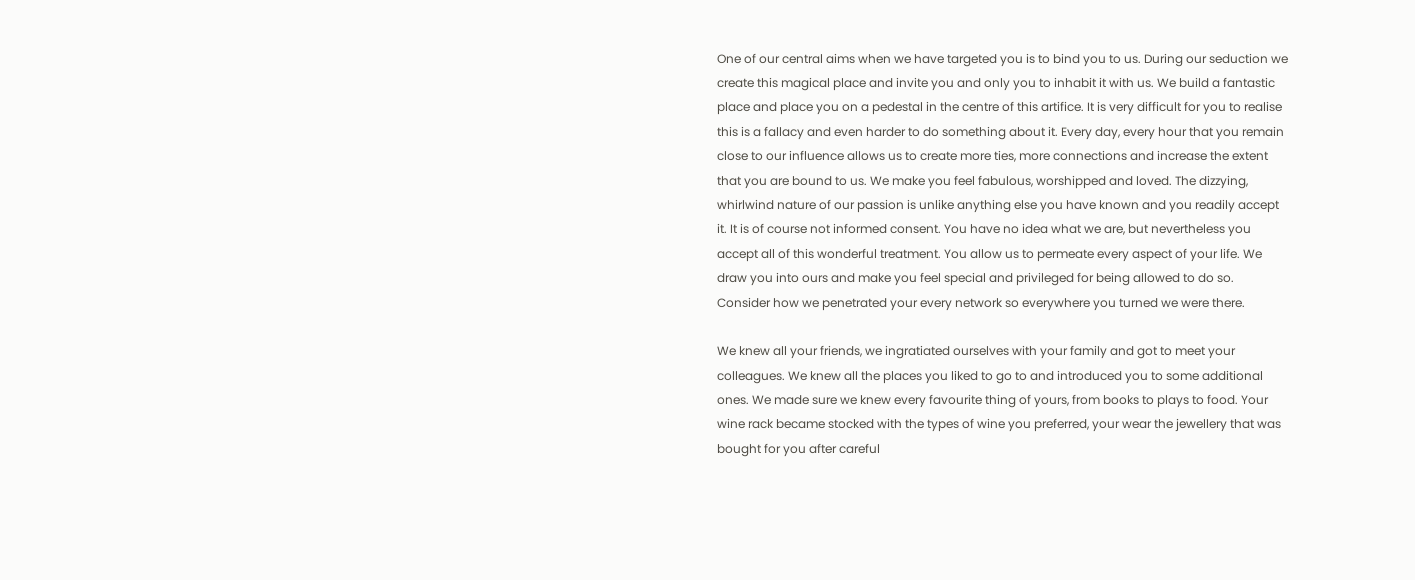One of our central aims when we have targeted you is to bind you to us. During our seduction we create this magical place and invite you and only you to inhabit it with us. We build a fantastic place and place you on a pedestal in the centre of this artifice. It is very difficult for you to realise this is a fallacy and even harder to do something about it. Every day, every hour that you remain close to our influence allows us to create more ties, more connections and increase the extent that you are bound to us. We make you feel fabulous, worshipped and loved. The dizzying, whirlwind nature of our passion is unlike anything else you have known and you readily accept it. It is of course not informed consent. You have no idea what we are, but nevertheless you accept all of this wonderful treatment. You allow us to permeate every aspect of your life. We draw you into ours and make you feel special and privileged for being allowed to do so. Consider how we penetrated your every network so everywhere you turned we were there.

We knew all your friends, we ingratiated ourselves with your family and got to meet your colleagues. We knew all the places you liked to go to and introduced you to some additional ones. We made sure we knew every favourite thing of yours, from books to plays to food. Your wine rack became stocked with the types of wine you preferred, your wear the jewellery that was bought for you after careful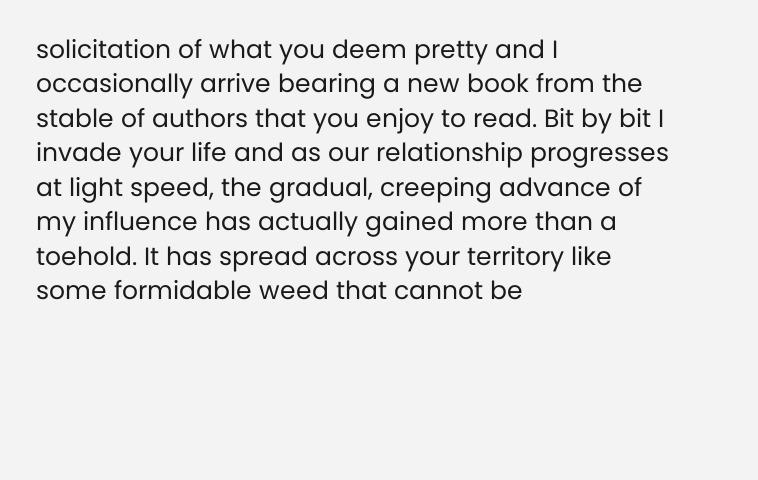solicitation of what you deem pretty and I occasionally arrive bearing a new book from the stable of authors that you enjoy to read. Bit by bit I invade your life and as our relationship progresses at light speed, the gradual, creeping advance of my influence has actually gained more than a toehold. It has spread across your territory like some formidable weed that cannot be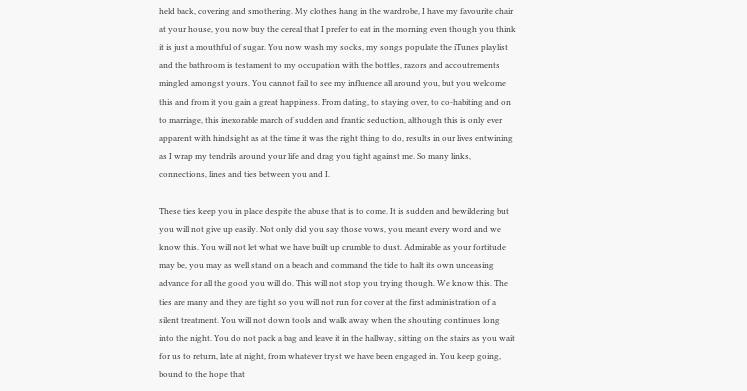held back, covering and smothering. My clothes hang in the wardrobe, I have my favourite chair at your house, you now buy the cereal that I prefer to eat in the morning even though you think it is just a mouthful of sugar. You now wash my socks, my songs populate the iTunes playlist and the bathroom is testament to my occupation with the bottles, razors and accoutrements mingled amongst yours. You cannot fail to see my influence all around you, but you welcome this and from it you gain a great happiness. From dating, to staying over, to co-habiting and on to marriage, this inexorable march of sudden and frantic seduction, although this is only ever apparent with hindsight as at the time it was the right thing to do, results in our lives entwining as I wrap my tendrils around your life and drag you tight against me. So many links, connections, lines and ties between you and I.

These ties keep you in place despite the abuse that is to come. It is sudden and bewildering but you will not give up easily. Not only did you say those vows, you meant every word and we know this. You will not let what we have built up crumble to dust. Admirable as your fortitude may be, you may as well stand on a beach and command the tide to halt its own unceasing advance for all the good you will do. This will not stop you trying though. We know this. The ties are many and they are tight so you will not run for cover at the first administration of a silent treatment. You will not down tools and walk away when the shouting continues long into the night. You do not pack a bag and leave it in the hallway, sitting on the stairs as you wait for us to return, late at night, from whatever tryst we have been engaged in. You keep going, bound to the hope that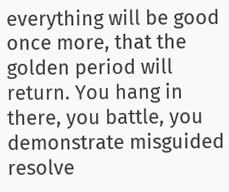everything will be good once more, that the golden period will return. You hang in there, you battle, you demonstrate misguided resolve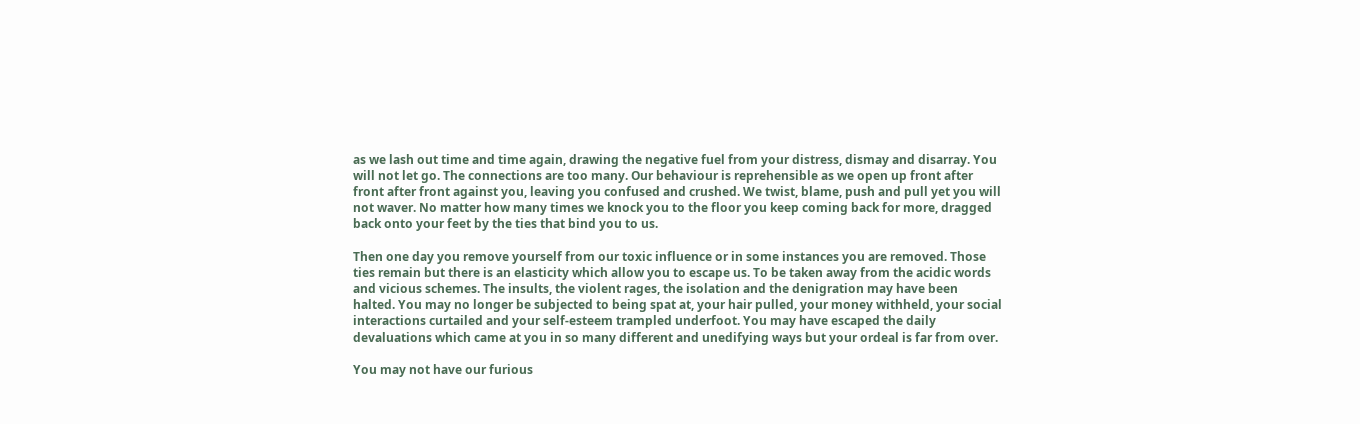as we lash out time and time again, drawing the negative fuel from your distress, dismay and disarray. You will not let go. The connections are too many. Our behaviour is reprehensible as we open up front after front after front against you, leaving you confused and crushed. We twist, blame, push and pull yet you will not waver. No matter how many times we knock you to the floor you keep coming back for more, dragged back onto your feet by the ties that bind you to us.

Then one day you remove yourself from our toxic influence or in some instances you are removed. Those ties remain but there is an elasticity which allow you to escape us. To be taken away from the acidic words and vicious schemes. The insults, the violent rages, the isolation and the denigration may have been halted. You may no longer be subjected to being spat at, your hair pulled, your money withheld, your social interactions curtailed and your self-esteem trampled underfoot. You may have escaped the daily devaluations which came at you in so many different and unedifying ways but your ordeal is far from over.

You may not have our furious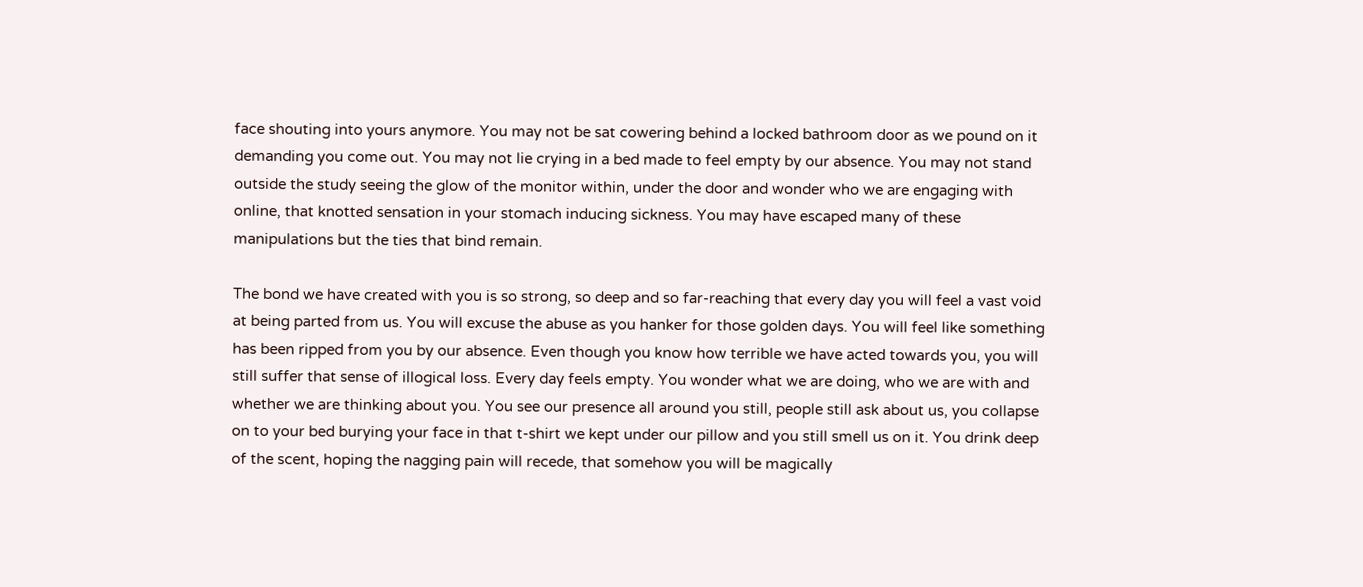face shouting into yours anymore. You may not be sat cowering behind a locked bathroom door as we pound on it demanding you come out. You may not lie crying in a bed made to feel empty by our absence. You may not stand outside the study seeing the glow of the monitor within, under the door and wonder who we are engaging with online, that knotted sensation in your stomach inducing sickness. You may have escaped many of these manipulations but the ties that bind remain.

The bond we have created with you is so strong, so deep and so far-reaching that every day you will feel a vast void at being parted from us. You will excuse the abuse as you hanker for those golden days. You will feel like something has been ripped from you by our absence. Even though you know how terrible we have acted towards you, you will still suffer that sense of illogical loss. Every day feels empty. You wonder what we are doing, who we are with and whether we are thinking about you. You see our presence all around you still, people still ask about us, you collapse on to your bed burying your face in that t-shirt we kept under our pillow and you still smell us on it. You drink deep of the scent, hoping the nagging pain will recede, that somehow you will be magically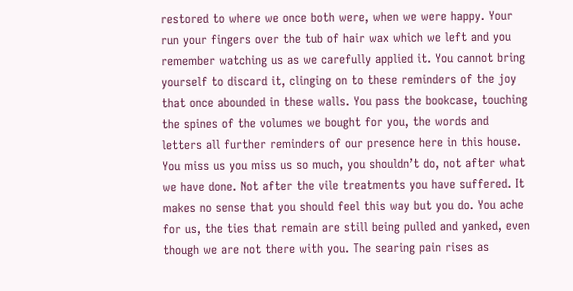restored to where we once both were, when we were happy. Your run your fingers over the tub of hair wax which we left and you remember watching us as we carefully applied it. You cannot bring yourself to discard it, clinging on to these reminders of the joy that once abounded in these walls. You pass the bookcase, touching the spines of the volumes we bought for you, the words and letters all further reminders of our presence here in this house. You miss us you miss us so much, you shouldn’t do, not after what we have done. Not after the vile treatments you have suffered. It makes no sense that you should feel this way but you do. You ache for us, the ties that remain are still being pulled and yanked, even though we are not there with you. The searing pain rises as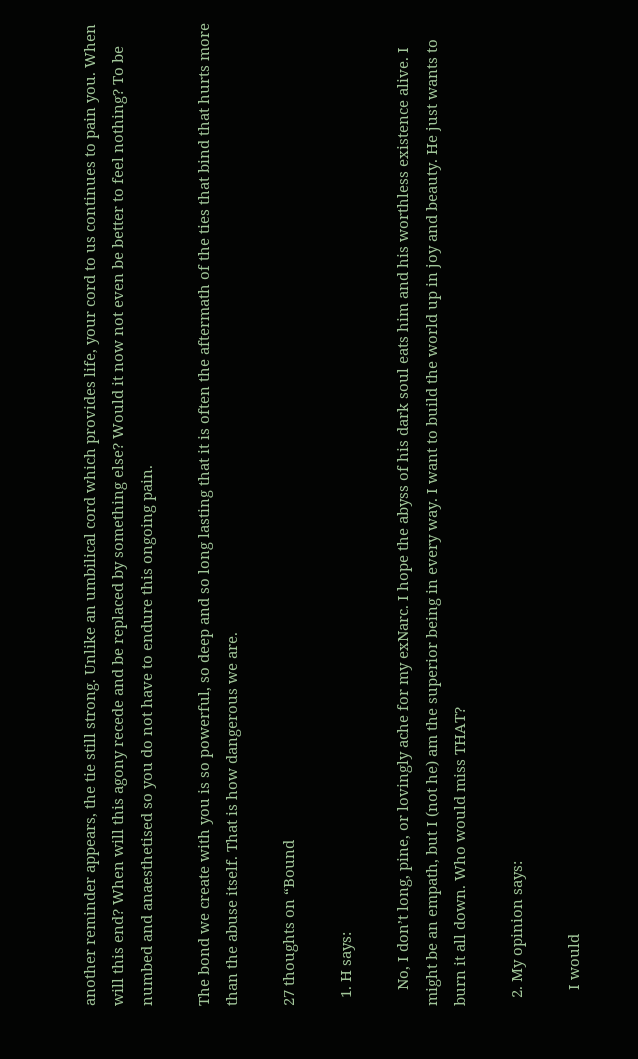another reminder appears, the tie still strong. Unlike an umbilical cord which provides life, your cord to us continues to pain you. When will this end? When will this agony recede and be replaced by something else? Would it now not even be better to feel nothing? To be numbed and anaesthetised so you do not have to endure this ongoing pain.

The bond we create with you is so powerful, so deep and so long lasting that it is often the aftermath of the ties that bind that hurts more than the abuse itself. That is how dangerous we are.

27 thoughts on “Bound

  1. H says:

    No, I don’t long, pine, or lovingly ache for my exNarc. I hope the abyss of his dark soul eats him and his worthless existence alive. I might be an empath, but I (not he) am the superior being in every way. I want to build the world up in joy and beauty. He just wants to burn it all down. Who would miss THAT?

  2. My opinion says:

    I would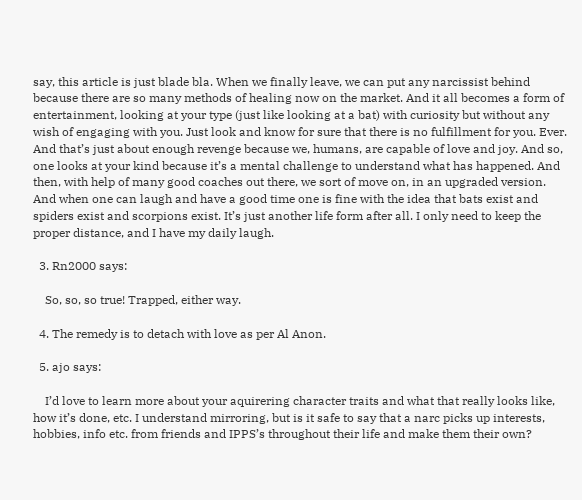say, this article is just blade bla. When we finally leave, we can put any narcissist behind because there are so many methods of healing now on the market. And it all becomes a form of entertainment, looking at your type (just like looking at a bat) with curiosity but without any wish of engaging with you. Just look and know for sure that there is no fulfillment for you. Ever. And that’s just about enough revenge because we, humans, are capable of love and joy. And so, one looks at your kind because it’s a mental challenge to understand what has happened. And then, with help of many good coaches out there, we sort of move on, in an upgraded version. And when one can laugh and have a good time one is fine with the idea that bats exist and spiders exist and scorpions exist. It’s just another life form after all. I only need to keep the proper distance, and I have my daily laugh.

  3. Rn2000 says:

    So, so, so true! Trapped, either way.

  4. The remedy is to detach with love as per Al Anon.

  5. ajo says:

    I’d love to learn more about your aquirering character traits and what that really looks like, how it’s done, etc. I understand mirroring, but is it safe to say that a narc picks up interests, hobbies, info etc. from friends and IPPS’s throughout their life and make them their own?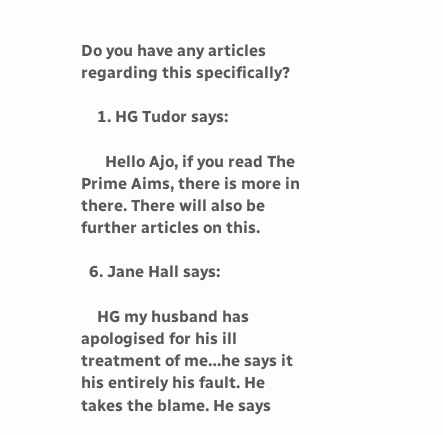Do you have any articles regarding this specifically?

    1. HG Tudor says:

      Hello Ajo, if you read The Prime Aims, there is more in there. There will also be further articles on this.

  6. Jane Hall says:

    HG my husband has apologised for his ill treatment of me…he says it his entirely his fault. He takes the blame. He says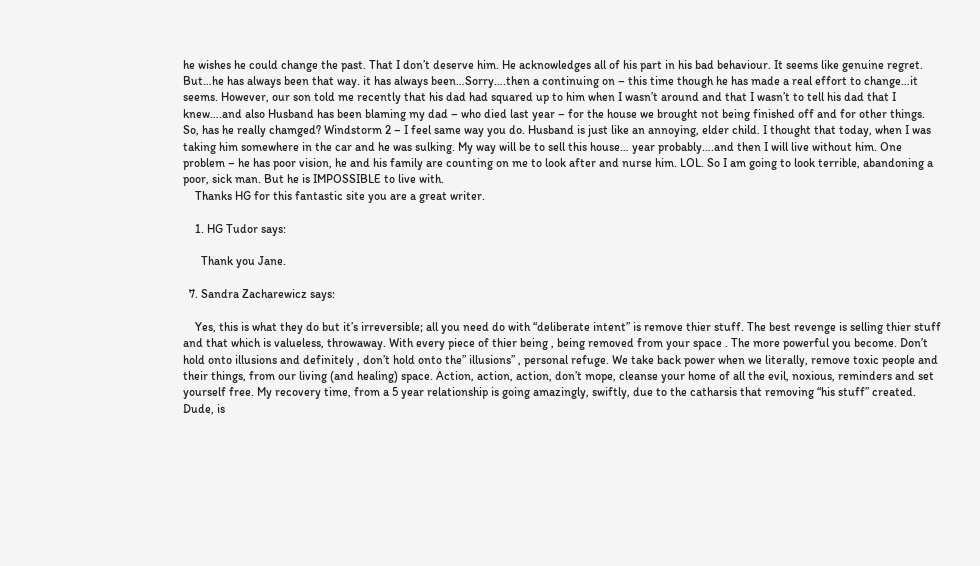he wishes he could change the past. That I don’t deserve him. He acknowledges all of his part in his bad behaviour. It seems like genuine regret. But…he has always been that way. it has always been…Sorry….then a continuing on – this time though he has made a real effort to change…it seems. However, our son told me recently that his dad had squared up to him when I wasn’t around and that I wasn’t to tell his dad that I knew….and also Husband has been blaming my dad – who died last year – for the house we brought not being finished off and for other things. So, has he really chamged? Windstorm 2 – I feel same way you do. Husband is just like an annoying, elder child. I thought that today, when I was taking him somewhere in the car and he was sulking. My way will be to sell this house… year probably….and then I will live without him. One problem – he has poor vision, he and his family are counting on me to look after and nurse him. LOL. So I am going to look terrible, abandoning a poor, sick man. But he is IMPOSSIBLE to live with.
    Thanks HG for this fantastic site you are a great writer.

    1. HG Tudor says:

      Thank you Jane.

  7. Sandra Zacharewicz says:

    Yes, this is what they do but it’s irreversible; all you need do with “deliberate intent” is remove thier stuff. The best revenge is selling thier stuff and that which is valueless, throwaway. With every piece of thier being , being removed from your space . The more powerful you become. Don’t hold onto illusions and definitely , don’t hold onto the” illusions” , personal refuge. We take back power when we literally, remove toxic people and their things, from our living (and healing) space. Action, action, action, don’t mope, cleanse your home of all the evil, noxious, reminders and set yourself free. My recovery time, from a 5 year relationship is going amazingly, swiftly, due to the catharsis that removing “his stuff” created. Dude, is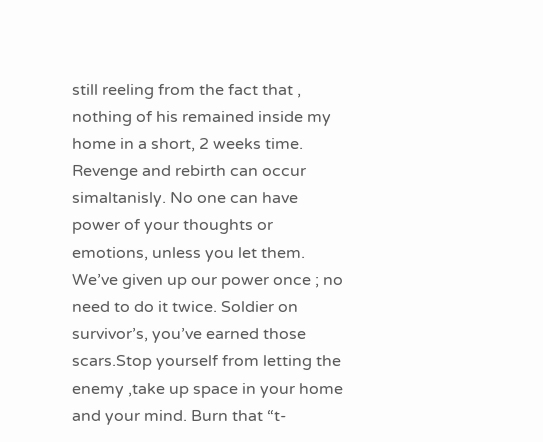still reeling from the fact that , nothing of his remained inside my home in a short, 2 weeks time. Revenge and rebirth can occur simaltanisly. No one can have power of your thoughts or emotions, unless you let them. We’ve given up our power once ; no need to do it twice. Soldier on survivor’s, you’ve earned those scars.Stop yourself from letting the enemy ,take up space in your home and your mind. Burn that “t-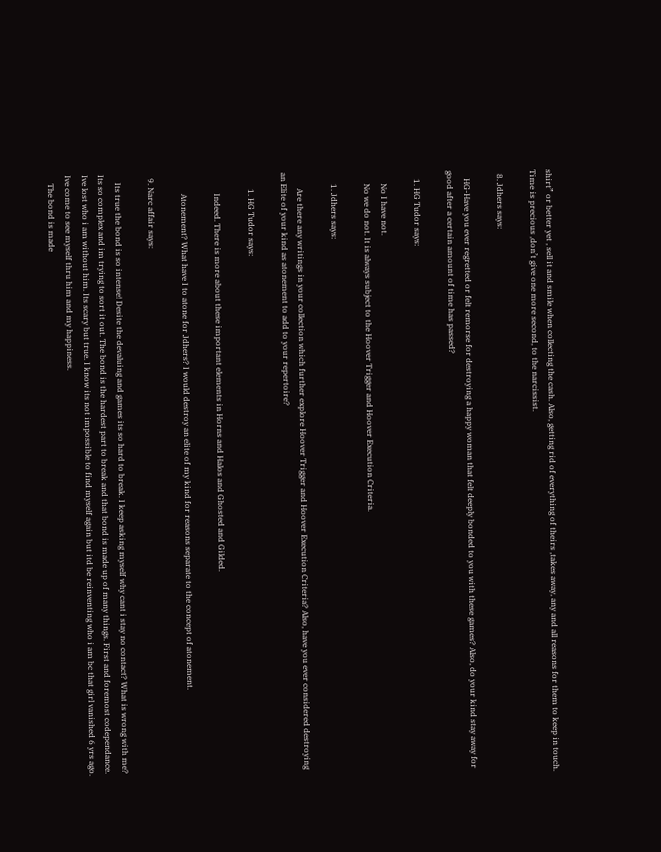shirt” or better yet , sell it and smile when collecting the cash. Also, getting rid of everything of theirs ,takes away, any and all reasons for them to keep in touch. Time is precious ,don’t give one more second, to the narcissist.

  8. Jdhers says:

    HG-Have you ever regretted or felt remorse for destroying a happy woman that felt deeply bonded to you with these games? Also, do your kind stay away for good after a certain amount of time has passed?

    1. HG Tudor says:

      No I have not.
      No we do not. It is always subject to the Hoover Trigger and Hoover Execution Criteria.

      1. Jdhers says:

        Are there any writings in your collection which further explore Hoover Trigger and Hoover Execution Criteria? Also, have you ever considered destroying an Elite of your kind as atonement to add to your repertoire?

        1. HG Tudor says:

          Indeed. There is more about these important elements in Horns and Halos and Ghosted and Gilded.

          Atonement? What have I to atone for Jdhers? I would destroy an elite of my kind for reasons separate to the concept of atonement.

  9. Narc affair says:

    Its true the bond is so intense! Desite the devaluing and games its so hard to break. I keep asking myself why cant i stay no contact? What is wrong with me? Its so complex and im trying to sort it out. The bond is the hardest part to break and that bond is made up of many things. First and foremost codependance. Ive lost who i am without him. Its scary but true. I know its not impossible to find myself again but itd be reinventing who i am bc that girl vanished 6 yrs ago. Ive come to see myself thru him and my happiness.
    The bond is made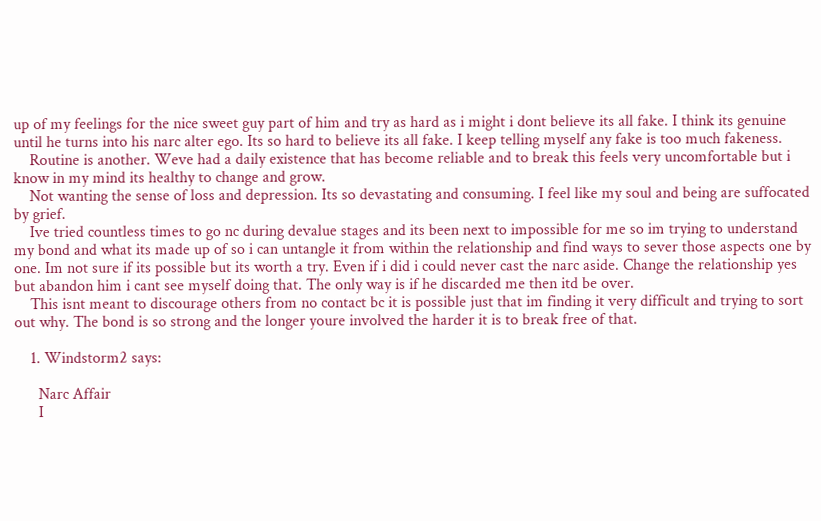up of my feelings for the nice sweet guy part of him and try as hard as i might i dont believe its all fake. I think its genuine until he turns into his narc alter ego. Its so hard to believe its all fake. I keep telling myself any fake is too much fakeness.
    Routine is another. Weve had a daily existence that has become reliable and to break this feels very uncomfortable but i know in my mind its healthy to change and grow.
    Not wanting the sense of loss and depression. Its so devastating and consuming. I feel like my soul and being are suffocated by grief.
    Ive tried countless times to go nc during devalue stages and its been next to impossible for me so im trying to understand my bond and what its made up of so i can untangle it from within the relationship and find ways to sever those aspects one by one. Im not sure if its possible but its worth a try. Even if i did i could never cast the narc aside. Change the relationship yes but abandon him i cant see myself doing that. The only way is if he discarded me then itd be over.
    This isnt meant to discourage others from no contact bc it is possible just that im finding it very difficult and trying to sort out why. The bond is so strong and the longer youre involved the harder it is to break free of that.

    1. Windstorm2 says:

      Narc Affair
      I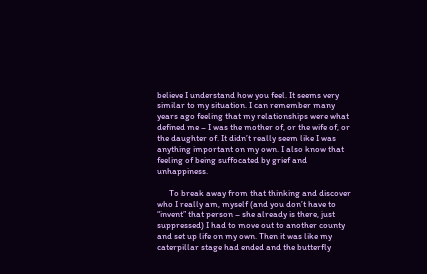believe I understand how you feel. It seems very similar to my situation. I can remember many years ago feeling that my relationships were what defined me – I was the mother of, or the wife of, or the daughter of. It didn’t really seem like I was anything important on my own. I also know that feeling of being suffocated by grief and unhappiness.

      To break away from that thinking and discover who I really am, myself (and you don’t have to “invent” that person – she already is there, just suppressed) I had to move out to another county and set up life on my own. Then it was like my caterpillar stage had ended and the butterfly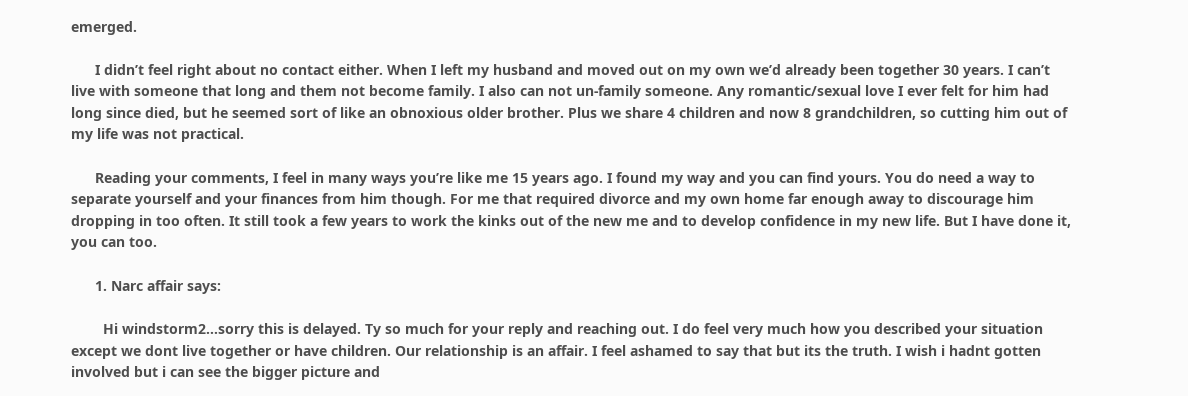emerged.

      I didn’t feel right about no contact either. When I left my husband and moved out on my own we’d already been together 30 years. I can’t live with someone that long and them not become family. I also can not un-family someone. Any romantic/sexual love I ever felt for him had long since died, but he seemed sort of like an obnoxious older brother. Plus we share 4 children and now 8 grandchildren, so cutting him out of my life was not practical.

      Reading your comments, I feel in many ways you’re like me 15 years ago. I found my way and you can find yours. You do need a way to separate yourself and your finances from him though. For me that required divorce and my own home far enough away to discourage him dropping in too often. It still took a few years to work the kinks out of the new me and to develop confidence in my new life. But I have done it, you can too.

      1. Narc affair says:

        Hi windstorm2…sorry this is delayed. Ty so much for your reply and reaching out. I do feel very much how you described your situation except we dont live together or have children. Our relationship is an affair. I feel ashamed to say that but its the truth. I wish i hadnt gotten involved but i can see the bigger picture and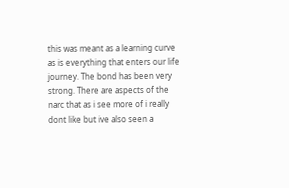this was meant as a learning curve as is everything that enters our life journey. The bond has been very strong. There are aspects of the narc that as i see more of i really dont like but ive also seen a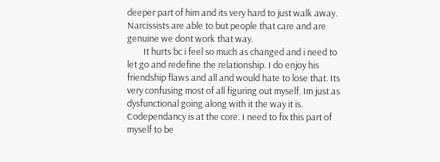deeper part of him and its very hard to just walk away. Narcissists are able to but people that care and are genuine we dont work that way.
        It hurts bc i feel so much as changed and i need to let go and redefine the relationship. I do enjoy his friendship flaws and all and would hate to lose that. Its very confusing most of all figuring out myself. Im just as dysfunctional going along with it the way it is. Codependancy is at the core. I need to fix this part of myself to be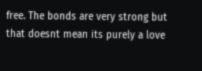free. The bonds are very strong but that doesnt mean its purely a love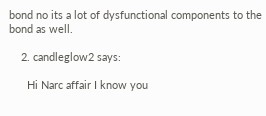bond no its a lot of dysfunctional components to the bond as well.

    2. candleglow2 says:

      Hi Narc affair I know you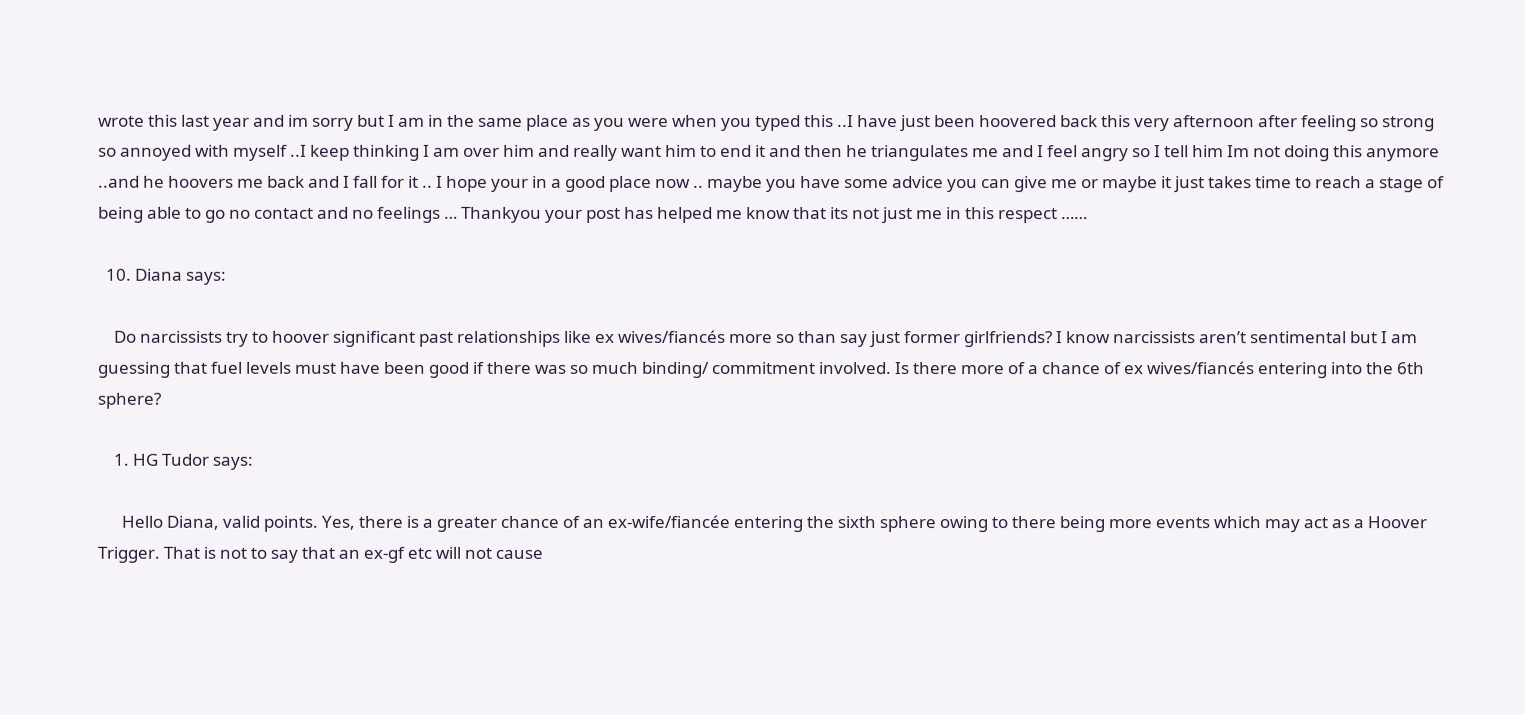wrote this last year and im sorry but I am in the same place as you were when you typed this ..I have just been hoovered back this very afternoon after feeling so strong so annoyed with myself ..I keep thinking I am over him and really want him to end it and then he triangulates me and I feel angry so I tell him Im not doing this anymore ..and he hoovers me back and I fall for it .. I hope your in a good place now .. maybe you have some advice you can give me or maybe it just takes time to reach a stage of being able to go no contact and no feelings … Thankyou your post has helped me know that its not just me in this respect ……

  10. Diana says:

    Do narcissists try to hoover significant past relationships like ex wives/fiancés more so than say just former girlfriends? I know narcissists aren’t sentimental but I am guessing that fuel levels must have been good if there was so much binding/ commitment involved. Is there more of a chance of ex wives/fiancés entering into the 6th sphere?

    1. HG Tudor says:

      Hello Diana, valid points. Yes, there is a greater chance of an ex-wife/fiancée entering the sixth sphere owing to there being more events which may act as a Hoover Trigger. That is not to say that an ex-gf etc will not cause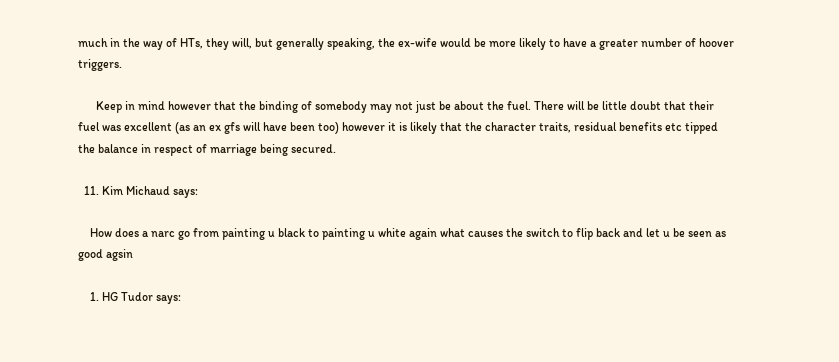much in the way of HTs, they will, but generally speaking, the ex-wife would be more likely to have a greater number of hoover triggers.

      Keep in mind however that the binding of somebody may not just be about the fuel. There will be little doubt that their fuel was excellent (as an ex gfs will have been too) however it is likely that the character traits, residual benefits etc tipped the balance in respect of marriage being secured.

  11. Kim Michaud says:

    How does a narc go from painting u black to painting u white again what causes the switch to flip back and let u be seen as good agsin

    1. HG Tudor says: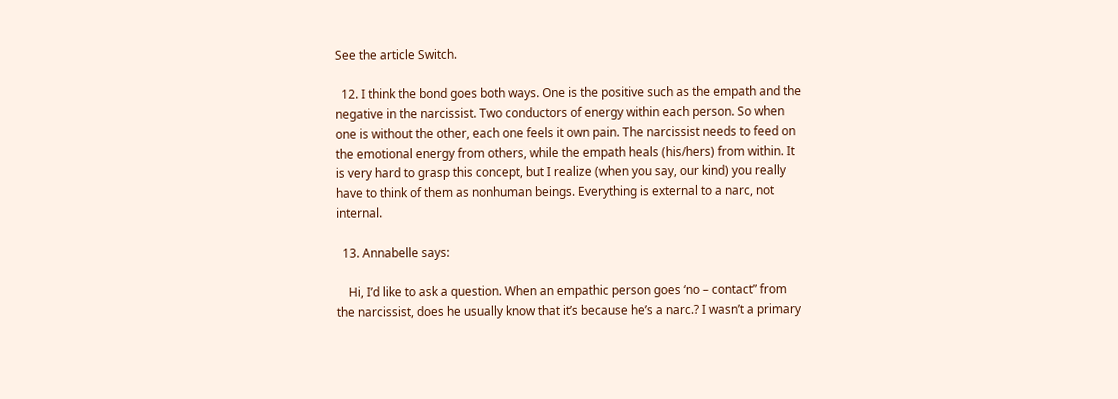See the article Switch.

  12. I think the bond goes both ways. One is the positive such as the empath and the negative in the narcissist. Two conductors of energy within each person. So when one is without the other, each one feels it own pain. The narcissist needs to feed on the emotional energy from others, while the empath heals (his/hers) from within. It is very hard to grasp this concept, but I realize (when you say, our kind) you really have to think of them as nonhuman beings. Everything is external to a narc, not internal.

  13. Annabelle says:

    Hi, I’d like to ask a question. When an empathic person goes ‘no – contact” from the narcissist, does he usually know that it’s because he’s a narc.? I wasn’t a primary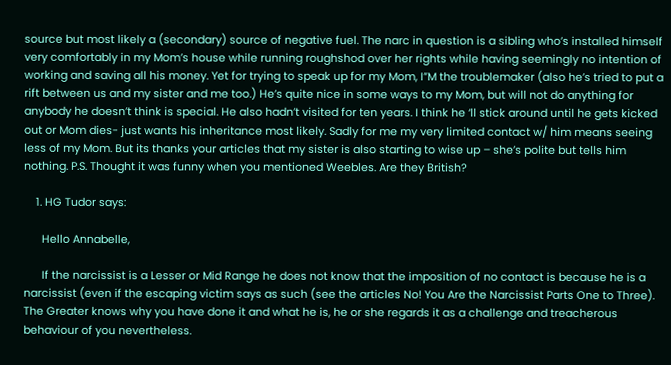source but most likely a (secondary) source of negative fuel. The narc in question is a sibling who’s installed himself very comfortably in my Mom’s house while running roughshod over her rights while having seemingly no intention of working and saving all his money. Yet for trying to speak up for my Mom, I”M the troublemaker (also he’s tried to put a rift between us and my sister and me too.) He’s quite nice in some ways to my Mom, but will not do anything for anybody he doesn’t think is special. He also hadn’t visited for ten years. I think he ‘ll stick around until he gets kicked out or Mom dies- just wants his inheritance most likely. Sadly for me my very limited contact w/ him means seeing less of my Mom. But its thanks your articles that my sister is also starting to wise up – she’s polite but tells him nothing. P.S. Thought it was funny when you mentioned Weebles. Are they British?

    1. HG Tudor says:

      Hello Annabelle,

      If the narcissist is a Lesser or Mid Range he does not know that the imposition of no contact is because he is a narcissist (even if the escaping victim says as such (see the articles No! You Are the Narcissist Parts One to Three). The Greater knows why you have done it and what he is, he or she regards it as a challenge and treacherous behaviour of you nevertheless.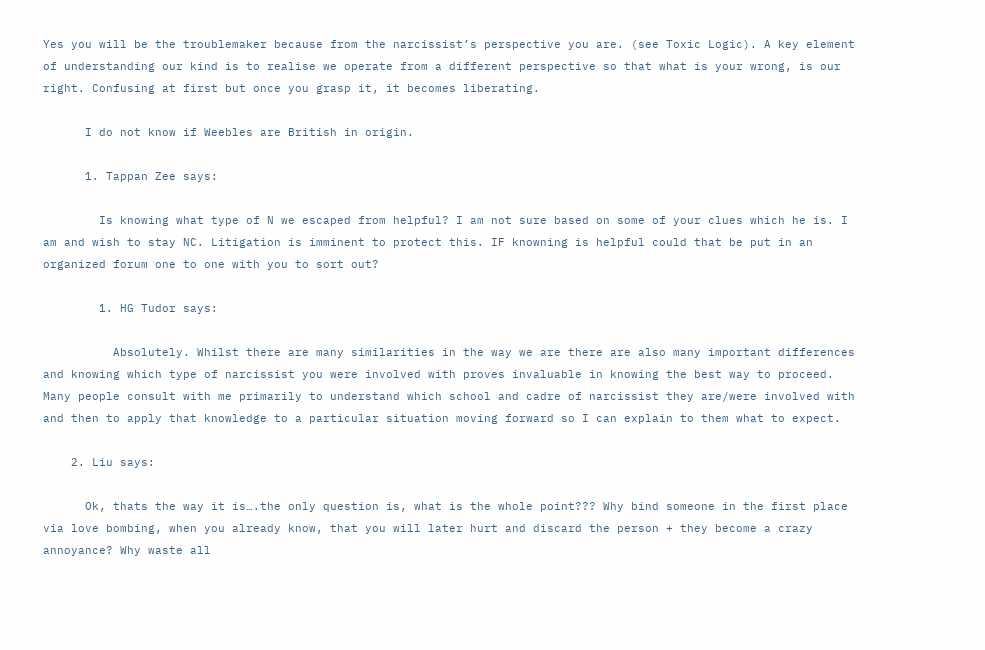Yes you will be the troublemaker because from the narcissist’s perspective you are. (see Toxic Logic). A key element of understanding our kind is to realise we operate from a different perspective so that what is your wrong, is our right. Confusing at first but once you grasp it, it becomes liberating.

      I do not know if Weebles are British in origin.

      1. Tappan Zee says:

        Is knowing what type of N we escaped from helpful? I am not sure based on some of your clues which he is. I am and wish to stay NC. Litigation is imminent to protect this. IF knowning is helpful could that be put in an organized forum one to one with you to sort out?

        1. HG Tudor says:

          Absolutely. Whilst there are many similarities in the way we are there are also many important differences and knowing which type of narcissist you were involved with proves invaluable in knowing the best way to proceed. Many people consult with me primarily to understand which school and cadre of narcissist they are/were involved with and then to apply that knowledge to a particular situation moving forward so I can explain to them what to expect.

    2. Liu says:

      Ok, thats the way it is….the only question is, what is the whole point??? Why bind someone in the first place via love bombing, when you already know, that you will later hurt and discard the person + they become a crazy annoyance? Why waste all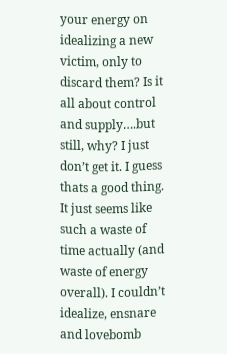your energy on idealizing a new victim, only to discard them? Is it all about control and supply….but still, why? I just don’t get it. I guess thats a good thing. It just seems like such a waste of time actually (and waste of energy overall). I couldn’t idealize, ensnare and lovebomb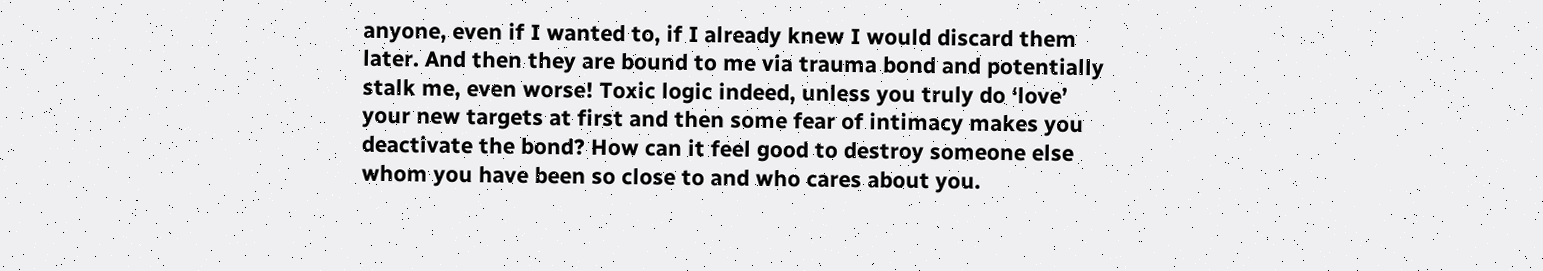anyone, even if I wanted to, if I already knew I would discard them later. And then they are bound to me via trauma bond and potentially stalk me, even worse! Toxic logic indeed, unless you truly do ‘love’ your new targets at first and then some fear of intimacy makes you deactivate the bond? How can it feel good to destroy someone else whom you have been so close to and who cares about you.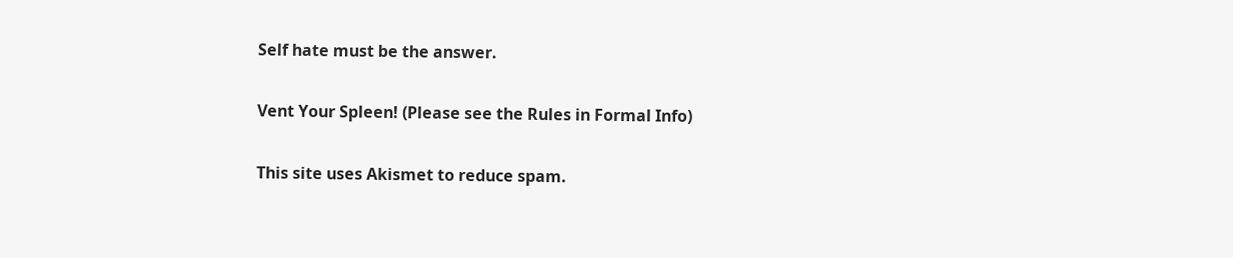Self hate must be the answer.

Vent Your Spleen! (Please see the Rules in Formal Info)

This site uses Akismet to reduce spam.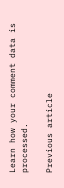Learn how your comment data is processed.

Previous article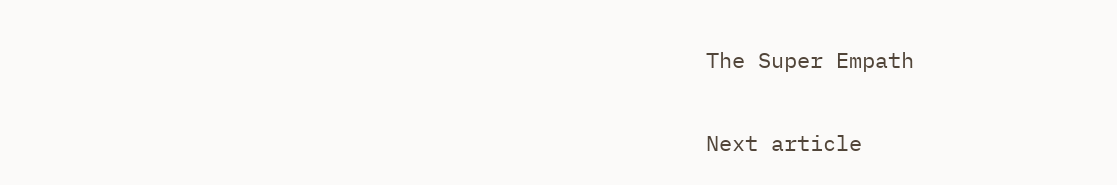The Super Empath

Next article